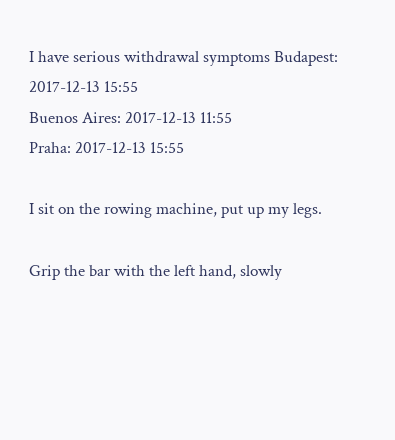I have serious withdrawal symptoms Budapest: 2017-12-13 15:55
Buenos Aires: 2017-12-13 11:55
Praha: 2017-12-13 15:55

I sit on the rowing machine, put up my legs.

Grip the bar with the left hand, slowly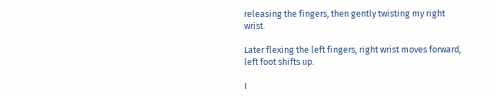releasing the fingers, then gently twisting my right wrist.

Later flexing the left fingers, right wrist moves forward, left foot shifts up.

I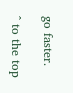go faster.

^ to the top